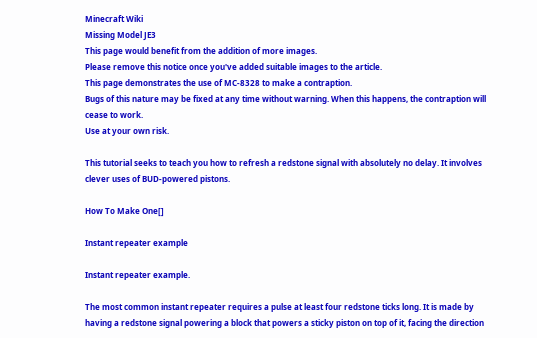Minecraft Wiki
Missing Model JE3
This page would benefit from the addition of more images.
Please remove this notice once you've added suitable images to the article.
This page demonstrates the use of MC-8328 to make a contraption.
Bugs of this nature may be fixed at any time without warning. When this happens, the contraption will cease to work.
Use at your own risk.

This tutorial seeks to teach you how to refresh a redstone signal with absolutely no delay. It involves clever uses of BUD-powered pistons.

How To Make One[]

Instant repeater example

Instant repeater example.

The most common instant repeater requires a pulse at least four redstone ticks long. It is made by having a redstone signal powering a block that powers a sticky piston on top of it, facing the direction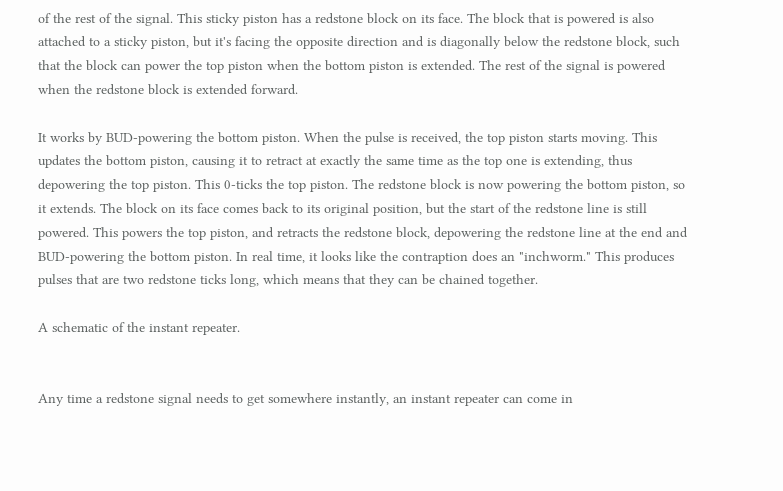of the rest of the signal. This sticky piston has a redstone block on its face. The block that is powered is also attached to a sticky piston, but it's facing the opposite direction and is diagonally below the redstone block, such that the block can power the top piston when the bottom piston is extended. The rest of the signal is powered when the redstone block is extended forward.

It works by BUD-powering the bottom piston. When the pulse is received, the top piston starts moving. This updates the bottom piston, causing it to retract at exactly the same time as the top one is extending, thus depowering the top piston. This 0-ticks the top piston. The redstone block is now powering the bottom piston, so it extends. The block on its face comes back to its original position, but the start of the redstone line is still powered. This powers the top piston, and retracts the redstone block, depowering the redstone line at the end and BUD-powering the bottom piston. In real time, it looks like the contraption does an "inchworm." This produces pulses that are two redstone ticks long, which means that they can be chained together.

A schematic of the instant repeater.


Any time a redstone signal needs to get somewhere instantly, an instant repeater can come in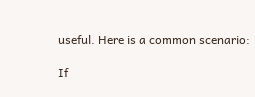useful. Here is a common scenario:

If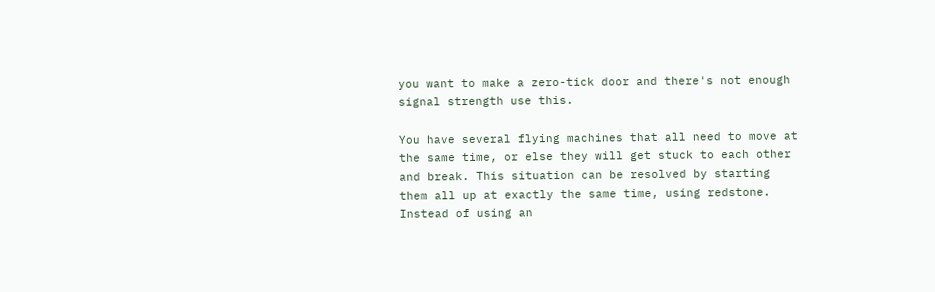you want to make a zero-tick door and there's not enough signal strength use this.

You have several flying machines that all need to move at the same time, or else they will get stuck to each other and break. This situation can be resolved by starting them all up at exactly the same time, using redstone. Instead of using an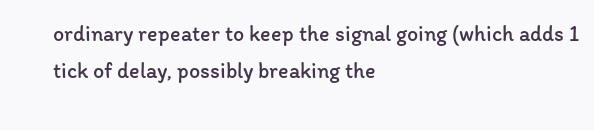ordinary repeater to keep the signal going (which adds 1 tick of delay, possibly breaking the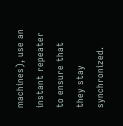machines), use an instant repeater to ensure that they stay synchronized.